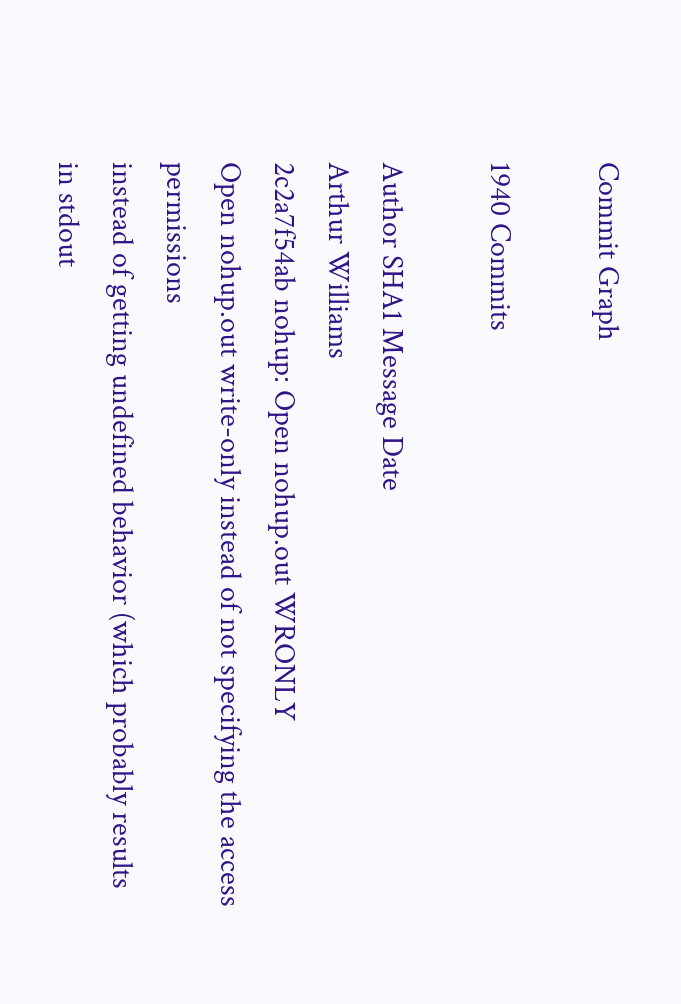Commit Graph

1940 Commits

Author SHA1 Message Date
Arthur Williams
2c2a7f54ab nohup: Open nohup.out WRONLY
Open nohup.out write-only instead of not specifying the access permissions
instead of getting undefined behavior (which probably results in stdout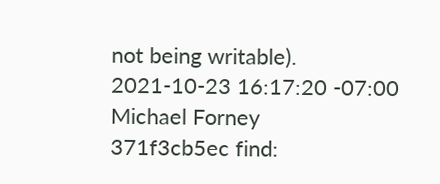not being writable).
2021-10-23 16:17:20 -07:00
Michael Forney
371f3cb5ec find: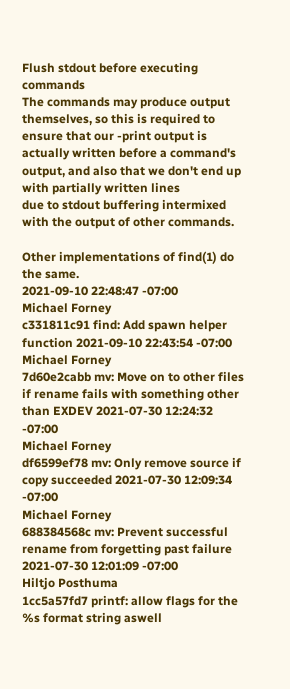Flush stdout before executing commands
The commands may produce output themselves, so this is required to
ensure that our -print output is actually written before a command's
output, and also that we don't end up with partially written lines
due to stdout buffering intermixed with the output of other commands.

Other implementations of find(1) do the same.
2021-09-10 22:48:47 -07:00
Michael Forney
c331811c91 find: Add spawn helper function 2021-09-10 22:43:54 -07:00
Michael Forney
7d60e2cabb mv: Move on to other files if rename fails with something other than EXDEV 2021-07-30 12:24:32 -07:00
Michael Forney
df6599ef78 mv: Only remove source if copy succeeded 2021-07-30 12:09:34 -07:00
Michael Forney
688384568c mv: Prevent successful rename from forgetting past failure 2021-07-30 12:01:09 -07:00
Hiltjo Posthuma
1cc5a57fd7 printf: allow flags for the %s format string aswell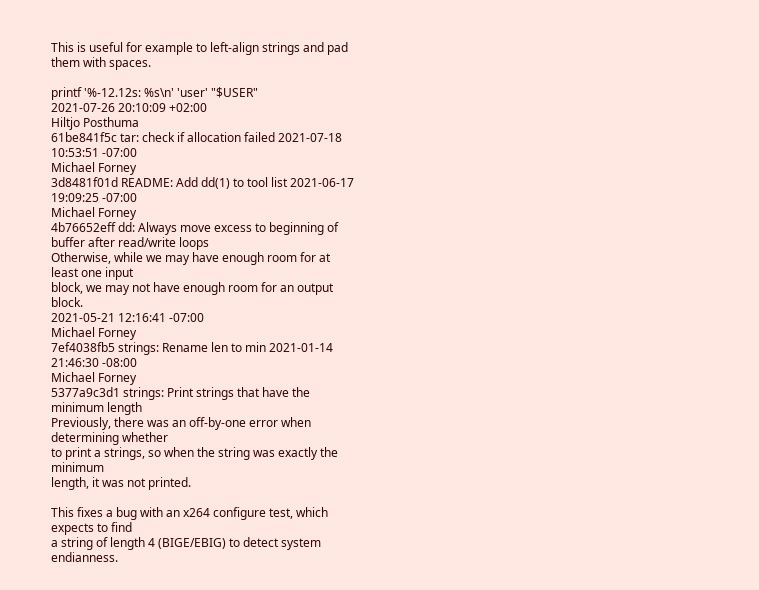This is useful for example to left-align strings and pad them with spaces.

printf '%-12.12s: %s\n' 'user' "$USER"
2021-07-26 20:10:09 +02:00
Hiltjo Posthuma
61be841f5c tar: check if allocation failed 2021-07-18 10:53:51 -07:00
Michael Forney
3d8481f01d README: Add dd(1) to tool list 2021-06-17 19:09:25 -07:00
Michael Forney
4b76652eff dd: Always move excess to beginning of buffer after read/write loops
Otherwise, while we may have enough room for at least one input
block, we may not have enough room for an output block.
2021-05-21 12:16:41 -07:00
Michael Forney
7ef4038fb5 strings: Rename len to min 2021-01-14 21:46:30 -08:00
Michael Forney
5377a9c3d1 strings: Print strings that have the minimum length
Previously, there was an off-by-one error when determining whether
to print a strings, so when the string was exactly the minimum
length, it was not printed.

This fixes a bug with an x264 configure test, which expects to find
a string of length 4 (BIGE/EBIG) to detect system endianness.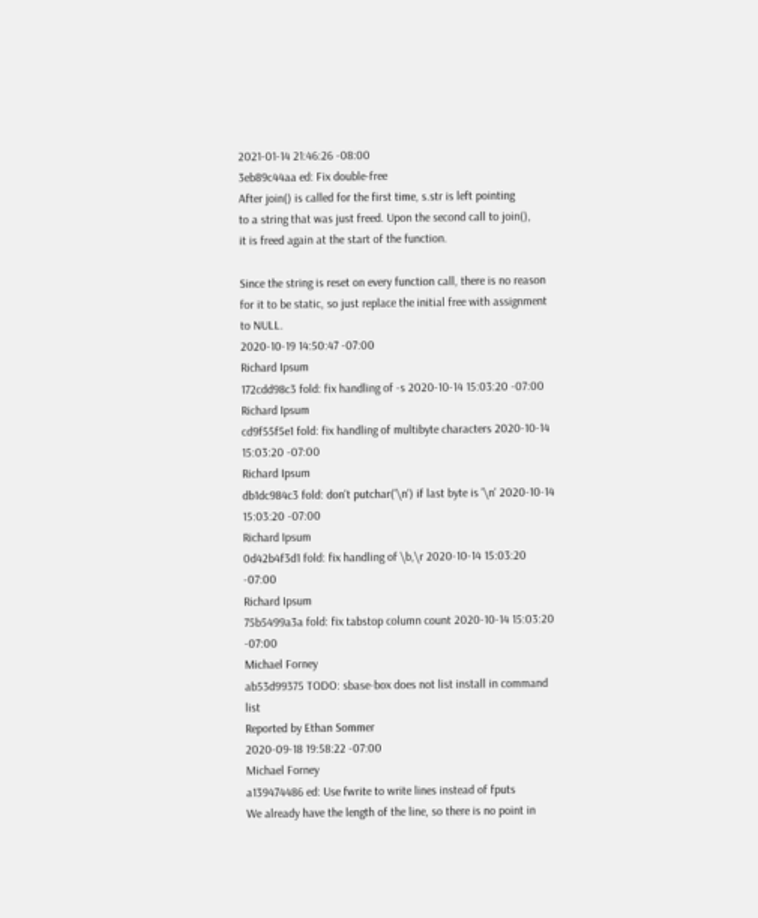2021-01-14 21:46:26 -08:00
3eb89c44aa ed: Fix double-free
After join() is called for the first time, s.str is left pointing
to a string that was just freed. Upon the second call to join(),
it is freed again at the start of the function.

Since the string is reset on every function call, there is no reason
for it to be static, so just replace the initial free with assignment
to NULL.
2020-10-19 14:50:47 -07:00
Richard Ipsum
172cdd98c3 fold: fix handling of -s 2020-10-14 15:03:20 -07:00
Richard Ipsum
cd9f55f5e1 fold: fix handling of multibyte characters 2020-10-14 15:03:20 -07:00
Richard Ipsum
db1dc984c3 fold: don't putchar('\n') if last byte is '\n' 2020-10-14 15:03:20 -07:00
Richard Ipsum
0d42b4f3d1 fold: fix handling of \b,\r 2020-10-14 15:03:20 -07:00
Richard Ipsum
75b5499a3a fold: fix tabstop column count 2020-10-14 15:03:20 -07:00
Michael Forney
ab53d99375 TODO: sbase-box does not list install in command list
Reported by Ethan Sommer
2020-09-18 19:58:22 -07:00
Michael Forney
a139474486 ed: Use fwrite to write lines instead of fputs
We already have the length of the line, so there is no point in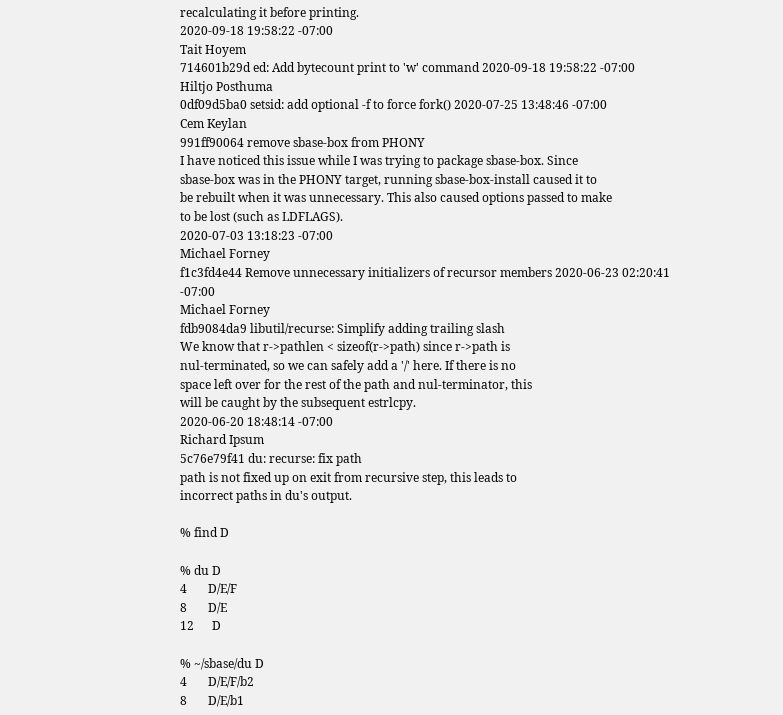recalculating it before printing.
2020-09-18 19:58:22 -07:00
Tait Hoyem
714601b29d ed: Add bytecount print to 'w' command 2020-09-18 19:58:22 -07:00
Hiltjo Posthuma
0df09d5ba0 setsid: add optional -f to force fork() 2020-07-25 13:48:46 -07:00
Cem Keylan
991ff90064 remove sbase-box from PHONY
I have noticed this issue while I was trying to package sbase-box. Since
sbase-box was in the PHONY target, running sbase-box-install caused it to
be rebuilt when it was unnecessary. This also caused options passed to make
to be lost (such as LDFLAGS).
2020-07-03 13:18:23 -07:00
Michael Forney
f1c3fd4e44 Remove unnecessary initializers of recursor members 2020-06-23 02:20:41 -07:00
Michael Forney
fdb9084da9 libutil/recurse: Simplify adding trailing slash
We know that r->pathlen < sizeof(r->path) since r->path is
nul-terminated, so we can safely add a '/' here. If there is no
space left over for the rest of the path and nul-terminator, this
will be caught by the subsequent estrlcpy.
2020-06-20 18:48:14 -07:00
Richard Ipsum
5c76e79f41 du: recurse: fix path
path is not fixed up on exit from recursive step, this leads to
incorrect paths in du's output.

% find D

% du D
4       D/E/F
8       D/E
12      D

% ~/sbase/du D
4       D/E/F/b2
8       D/E/b1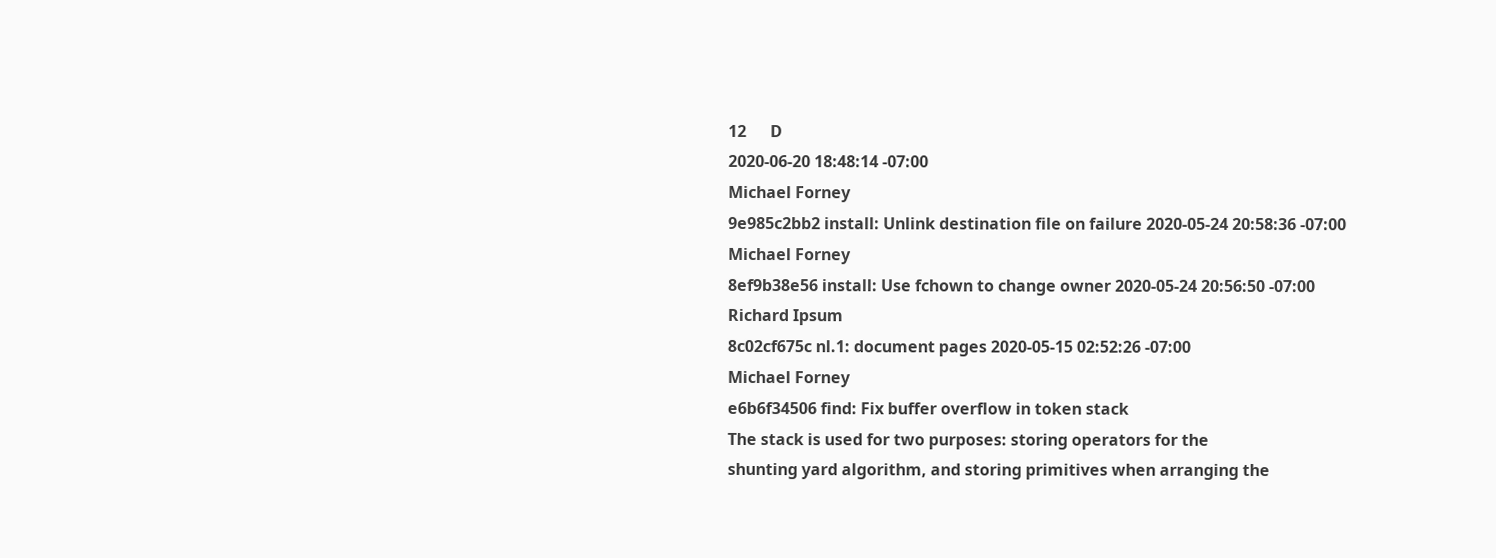12      D
2020-06-20 18:48:14 -07:00
Michael Forney
9e985c2bb2 install: Unlink destination file on failure 2020-05-24 20:58:36 -07:00
Michael Forney
8ef9b38e56 install: Use fchown to change owner 2020-05-24 20:56:50 -07:00
Richard Ipsum
8c02cf675c nl.1: document pages 2020-05-15 02:52:26 -07:00
Michael Forney
e6b6f34506 find: Fix buffer overflow in token stack
The stack is used for two purposes: storing operators for the
shunting yard algorithm, and storing primitives when arranging the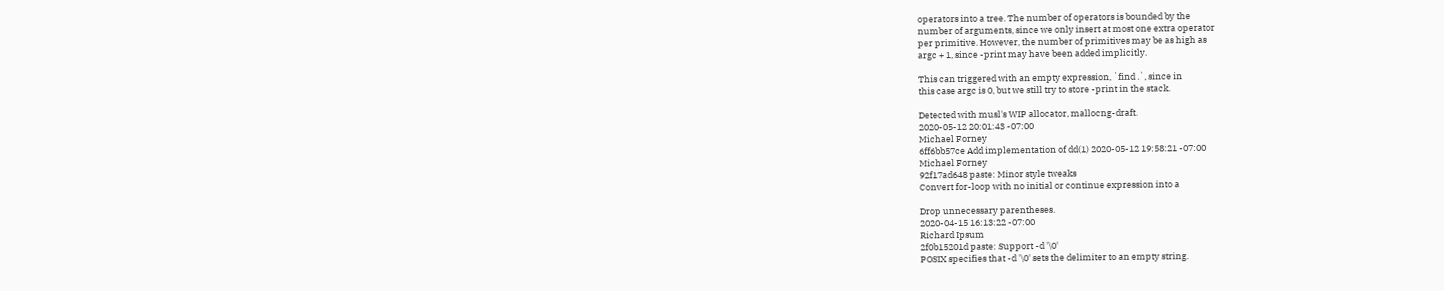operators into a tree. The number of operators is bounded by the
number of arguments, since we only insert at most one extra operator
per primitive. However, the number of primitives may be as high as
argc + 1, since -print may have been added implicitly.

This can triggered with an empty expression, `find .`, since in
this case argc is 0, but we still try to store -print in the stack.

Detected with musl's WIP allocator, mallocng-draft.
2020-05-12 20:01:43 -07:00
Michael Forney
6ff6bb57ce Add implementation of dd(1) 2020-05-12 19:58:21 -07:00
Michael Forney
92f17ad648 paste: Minor style tweaks
Convert for-loop with no initial or continue expression into a

Drop unnecessary parentheses.
2020-04-15 16:13:22 -07:00
Richard Ipsum
2f0b15201d paste: Support -d '\0'
POSIX specifies that -d '\0' sets the delimiter to an empty string.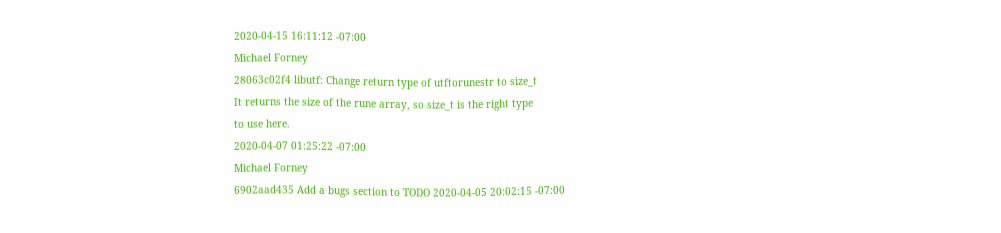2020-04-15 16:11:12 -07:00
Michael Forney
28063c02f4 libutf: Change return type of utftorunestr to size_t
It returns the size of the rune array, so size_t is the right type
to use here.
2020-04-07 01:25:22 -07:00
Michael Forney
6902aad435 Add a bugs section to TODO 2020-04-05 20:02:15 -07:00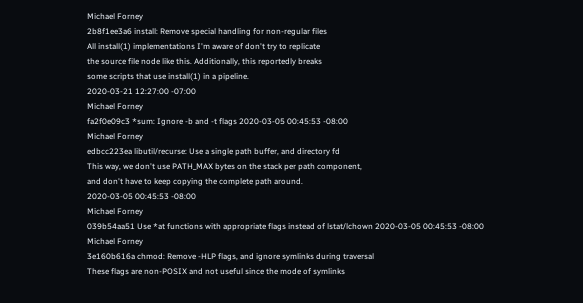Michael Forney
2b8f1ee3a6 install: Remove special handling for non-regular files
All install(1) implementations I'm aware of don't try to replicate
the source file node like this. Additionally, this reportedly breaks
some scripts that use install(1) in a pipeline.
2020-03-21 12:27:00 -07:00
Michael Forney
fa2f0e09c3 *sum: Ignore -b and -t flags 2020-03-05 00:45:53 -08:00
Michael Forney
edbcc223ea libutil/recurse: Use a single path buffer, and directory fd
This way, we don't use PATH_MAX bytes on the stack per path component,
and don't have to keep copying the complete path around.
2020-03-05 00:45:53 -08:00
Michael Forney
039b54aa51 Use *at functions with appropriate flags instead of lstat/lchown 2020-03-05 00:45:53 -08:00
Michael Forney
3e160b616a chmod: Remove -HLP flags, and ignore symlinks during traversal
These flags are non-POSIX and not useful since the mode of symlinks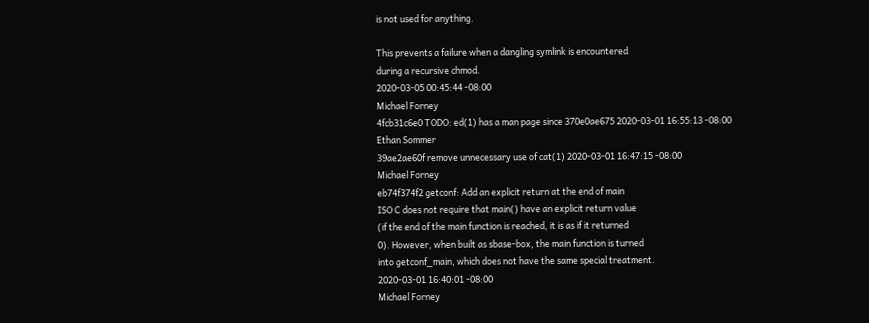is not used for anything.

This prevents a failure when a dangling symlink is encountered
during a recursive chmod.
2020-03-05 00:45:44 -08:00
Michael Forney
4fcb31c6e0 TODO: ed(1) has a man page since 370e0ae675 2020-03-01 16:55:13 -08:00
Ethan Sommer
39ae2ae60f remove unnecessary use of cat(1) 2020-03-01 16:47:15 -08:00
Michael Forney
eb74f374f2 getconf: Add an explicit return at the end of main
ISO C does not require that main() have an explicit return value
(if the end of the main function is reached, it is as if it returned
0). However, when built as sbase-box, the main function is turned
into getconf_main, which does not have the same special treatment.
2020-03-01 16:40:01 -08:00
Michael Forney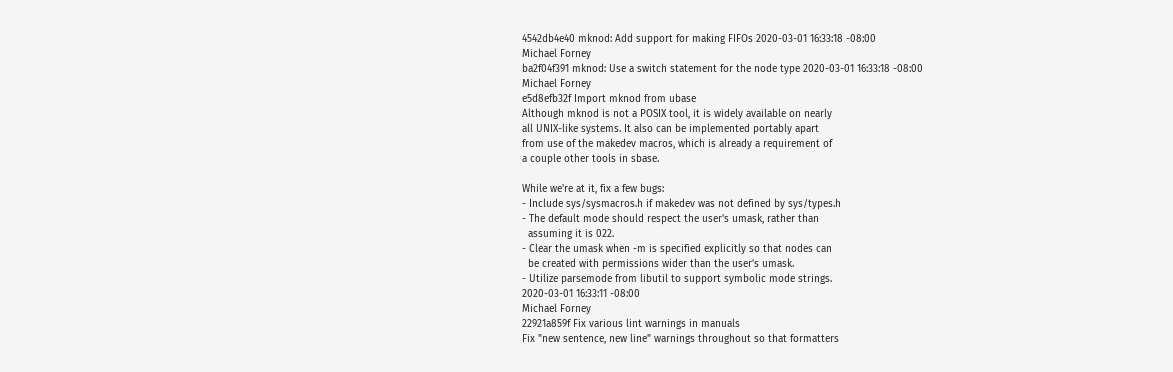4542db4e40 mknod: Add support for making FIFOs 2020-03-01 16:33:18 -08:00
Michael Forney
ba2f04f391 mknod: Use a switch statement for the node type 2020-03-01 16:33:18 -08:00
Michael Forney
e5d8efb32f Import mknod from ubase
Although mknod is not a POSIX tool, it is widely available on nearly
all UNIX-like systems. It also can be implemented portably apart
from use of the makedev macros, which is already a requirement of
a couple other tools in sbase.

While we're at it, fix a few bugs:
- Include sys/sysmacros.h if makedev was not defined by sys/types.h
- The default mode should respect the user's umask, rather than
  assuming it is 022.
- Clear the umask when -m is specified explicitly so that nodes can
  be created with permissions wider than the user's umask.
- Utilize parsemode from libutil to support symbolic mode strings.
2020-03-01 16:33:11 -08:00
Michael Forney
22921a859f Fix various lint warnings in manuals
Fix "new sentence, new line" warnings throughout so that formatters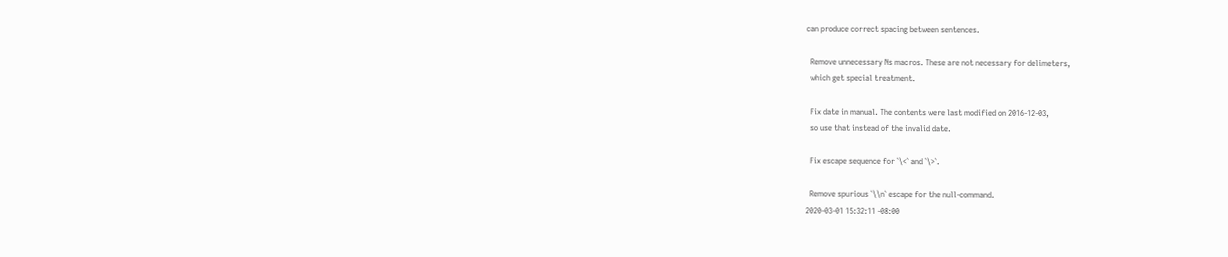can produce correct spacing between sentences.

  Remove unnecessary Ns macros. These are not necessary for delimeters,
  which get special treatment.

  Fix date in manual. The contents were last modified on 2016-12-03,
  so use that instead of the invalid date.

  Fix escape sequence for `\<` and `\>`.

  Remove spurious `\\n` escape for the null-command.
2020-03-01 15:32:11 -08:00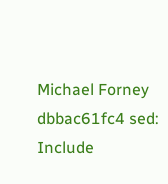Michael Forney
dbbac61fc4 sed: Include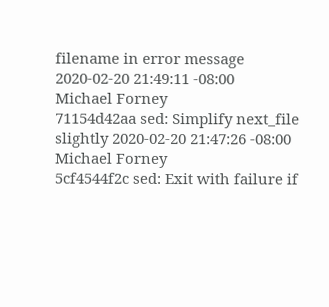filename in error message 2020-02-20 21:49:11 -08:00
Michael Forney
71154d42aa sed: Simplify next_file slightly 2020-02-20 21:47:26 -08:00
Michael Forney
5cf4544f2c sed: Exit with failure if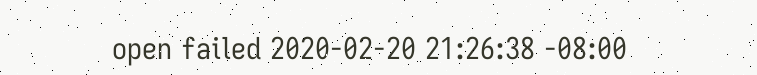open failed 2020-02-20 21:26:38 -08:00